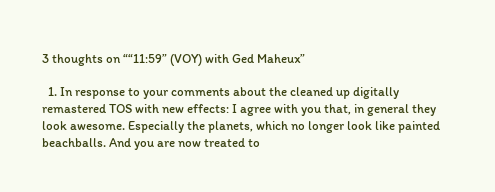3 thoughts on ““11:59” (VOY) with Ged Maheux”

  1. In response to your comments about the cleaned up digitally remastered TOS with new effects: I agree with you that, in general they look awesome. Especially the planets, which no longer look like painted beachballs. And you are now treated to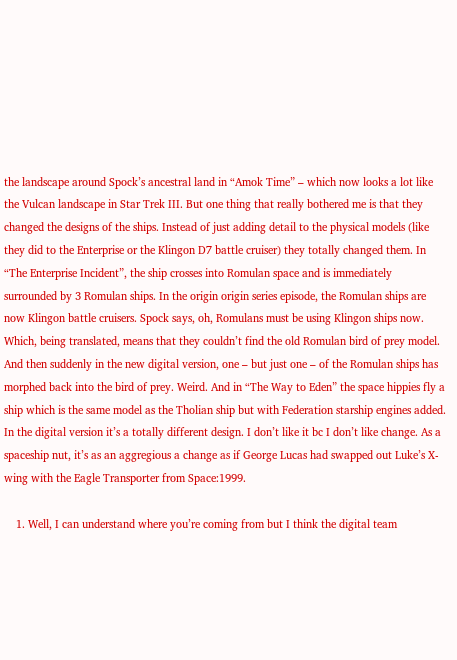the landscape around Spock’s ancestral land in “Amok Time” – which now looks a lot like the Vulcan landscape in Star Trek III. But one thing that really bothered me is that they changed the designs of the ships. Instead of just adding detail to the physical models (like they did to the Enterprise or the Klingon D7 battle cruiser) they totally changed them. In “The Enterprise Incident”, the ship crosses into Romulan space and is immediately surrounded by 3 Romulan ships. In the origin origin series episode, the Romulan ships are now Klingon battle cruisers. Spock says, oh, Romulans must be using Klingon ships now. Which, being translated, means that they couldn’t find the old Romulan bird of prey model. And then suddenly in the new digital version, one – but just one – of the Romulan ships has morphed back into the bird of prey. Weird. And in “The Way to Eden” the space hippies fly a ship which is the same model as the Tholian ship but with Federation starship engines added. In the digital version it’s a totally different design. I don’t like it bc I don’t like change. As a spaceship nut, it’s as an aggregious a change as if George Lucas had swapped out Luke’s X-wing with the Eagle Transporter from Space:1999.

    1. Well, I can understand where you’re coming from but I think the digital team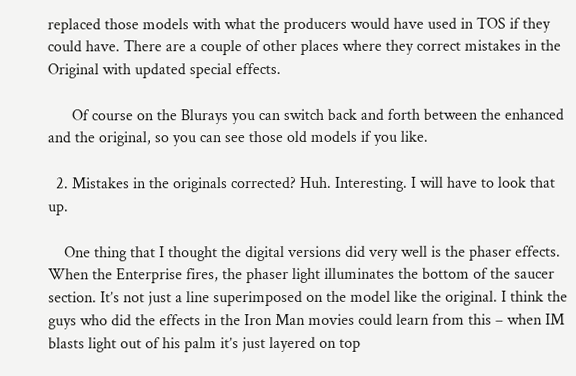replaced those models with what the producers would have used in TOS if they could have. There are a couple of other places where they correct mistakes in the Original with updated special effects.

      Of course on the Blurays you can switch back and forth between the enhanced and the original, so you can see those old models if you like.

  2. Mistakes in the originals corrected? Huh. Interesting. I will have to look that up.

    One thing that I thought the digital versions did very well is the phaser effects. When the Enterprise fires, the phaser light illuminates the bottom of the saucer section. It’s not just a line superimposed on the model like the original. I think the guys who did the effects in the Iron Man movies could learn from this – when IM blasts light out of his palm it’s just layered on top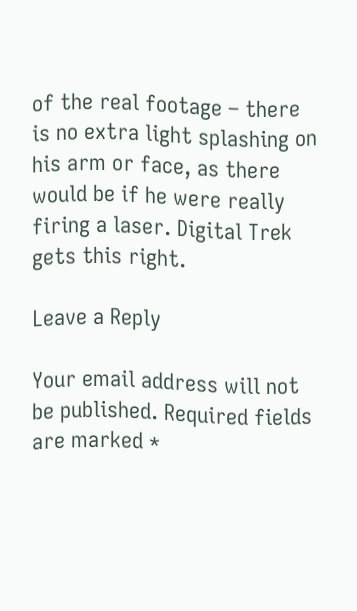of the real footage – there is no extra light splashing on his arm or face, as there would be if he were really firing a laser. Digital Trek gets this right.

Leave a Reply

Your email address will not be published. Required fields are marked *